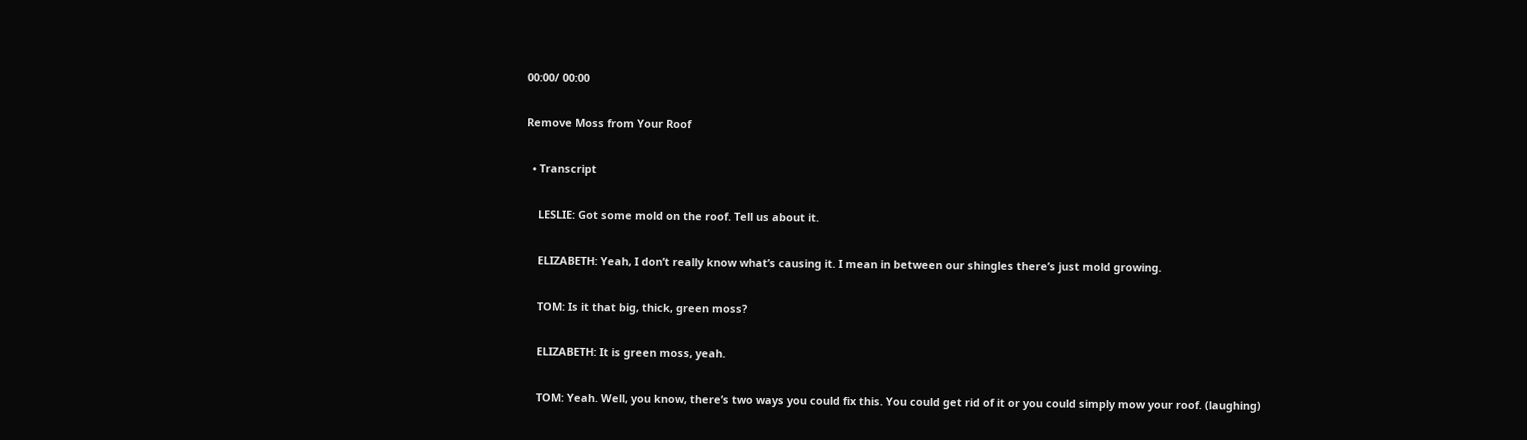00:00/ 00:00

Remove Moss from Your Roof

  • Transcript

    LESLIE: Got some mold on the roof. Tell us about it.

    ELIZABETH: Yeah, I don’t really know what’s causing it. I mean in between our shingles there’s just mold growing.

    TOM: Is it that big, thick, green moss?

    ELIZABETH: It is green moss, yeah.

    TOM: Yeah. Well, you know, there’s two ways you could fix this. You could get rid of it or you could simply mow your roof. (laughing)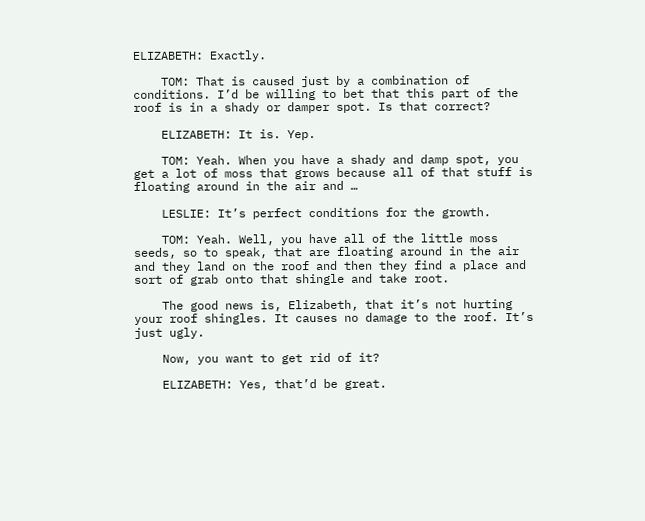ELIZABETH: Exactly.

    TOM: That is caused just by a combination of conditions. I’d be willing to bet that this part of the roof is in a shady or damper spot. Is that correct?

    ELIZABETH: It is. Yep.

    TOM: Yeah. When you have a shady and damp spot, you get a lot of moss that grows because all of that stuff is floating around in the air and …

    LESLIE: It’s perfect conditions for the growth.

    TOM: Yeah. Well, you have all of the little moss seeds, so to speak, that are floating around in the air and they land on the roof and then they find a place and sort of grab onto that shingle and take root.

    The good news is, Elizabeth, that it’s not hurting your roof shingles. It causes no damage to the roof. It’s just ugly.

    Now, you want to get rid of it?

    ELIZABETH: Yes, that’d be great.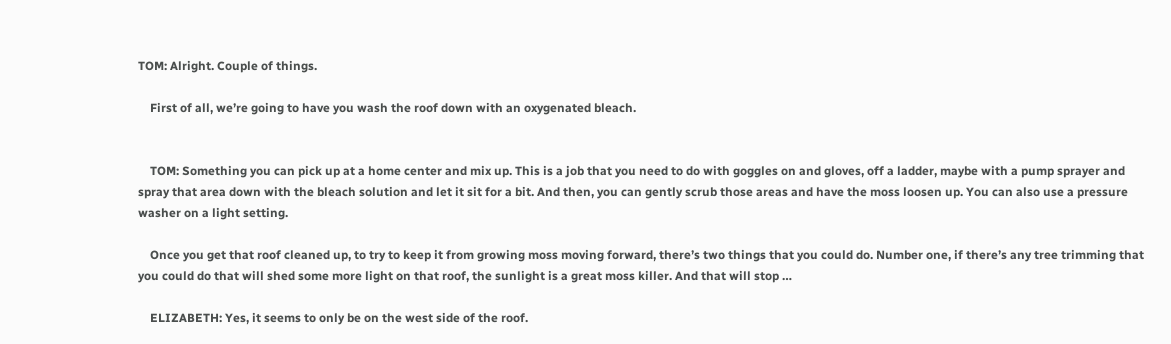TOM: Alright. Couple of things.

    First of all, we’re going to have you wash the roof down with an oxygenated bleach.


    TOM: Something you can pick up at a home center and mix up. This is a job that you need to do with goggles on and gloves, off a ladder, maybe with a pump sprayer and spray that area down with the bleach solution and let it sit for a bit. And then, you can gently scrub those areas and have the moss loosen up. You can also use a pressure washer on a light setting.

    Once you get that roof cleaned up, to try to keep it from growing moss moving forward, there’s two things that you could do. Number one, if there’s any tree trimming that you could do that will shed some more light on that roof, the sunlight is a great moss killer. And that will stop …

    ELIZABETH: Yes, it seems to only be on the west side of the roof.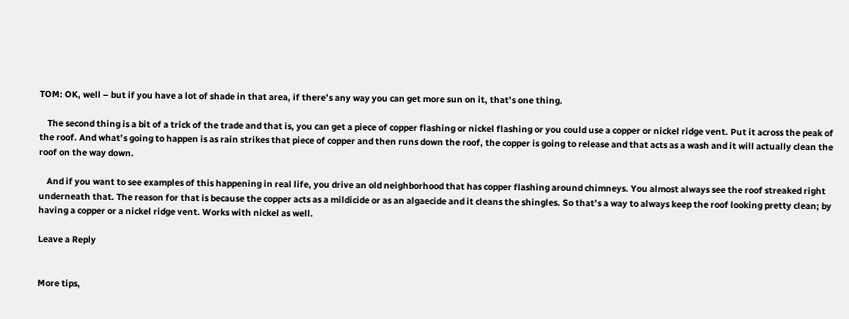TOM: OK, well – but if you have a lot of shade in that area, if there’s any way you can get more sun on it, that’s one thing.

    The second thing is a bit of a trick of the trade and that is, you can get a piece of copper flashing or nickel flashing or you could use a copper or nickel ridge vent. Put it across the peak of the roof. And what’s going to happen is as rain strikes that piece of copper and then runs down the roof, the copper is going to release and that acts as a wash and it will actually clean the roof on the way down.

    And if you want to see examples of this happening in real life, you drive an old neighborhood that has copper flashing around chimneys. You almost always see the roof streaked right underneath that. The reason for that is because the copper acts as a mildicide or as an algaecide and it cleans the shingles. So that’s a way to always keep the roof looking pretty clean; by having a copper or a nickel ridge vent. Works with nickel as well.

Leave a Reply


More tips,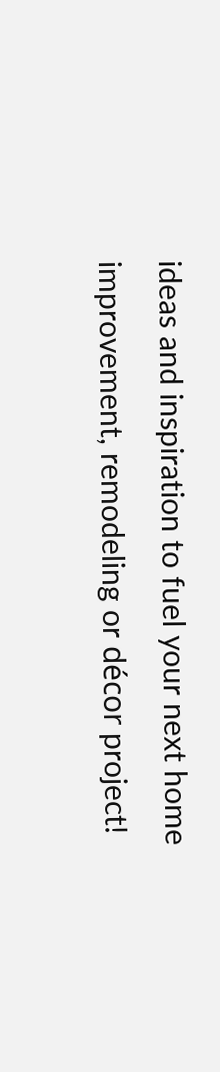ideas and inspiration to fuel your next home improvement, remodeling or décor project!